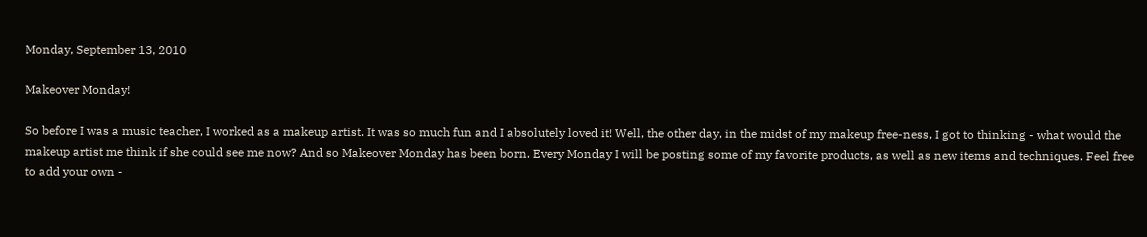Monday, September 13, 2010

Makeover Monday!

So before I was a music teacher, I worked as a makeup artist. It was so much fun and I absolutely loved it! Well, the other day, in the midst of my makeup free-ness, I got to thinking - what would the makeup artist me think if she could see me now? And so Makeover Monday has been born. Every Monday I will be posting some of my favorite products, as well as new items and techniques. Feel free to add your own -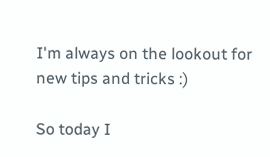I'm always on the lookout for new tips and tricks :)

So today I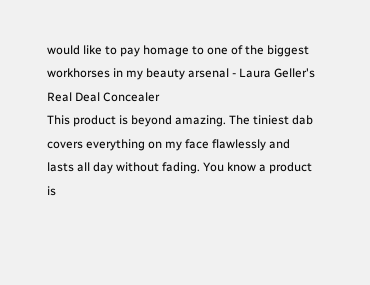would like to pay homage to one of the biggest workhorses in my beauty arsenal - Laura Geller's Real Deal Concealer
This product is beyond amazing. The tiniest dab covers everything on my face flawlessly and lasts all day without fading. You know a product is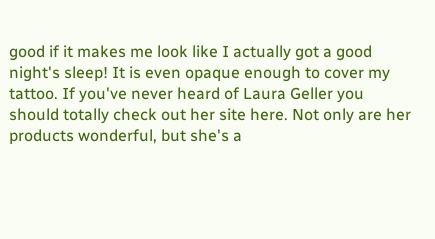good if it makes me look like I actually got a good night's sleep! It is even opaque enough to cover my tattoo. If you've never heard of Laura Geller you should totally check out her site here. Not only are her products wonderful, but she's a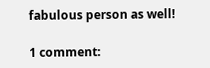fabulous person as well!

1 comment: